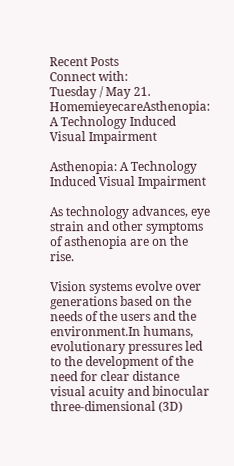Recent Posts
Connect with:
Tuesday / May 21.
HomemieyecareAsthenopia: A Technology Induced Visual Impairment

Asthenopia: A Technology Induced Visual Impairment

As technology advances, eye strain and other symptoms of asthenopia are on the rise.

Vision systems evolve over generations based on the needs of the users and the environment.In humans, evolutionary pressures led to the development of the need for clear distance visual acuity and binocular three-dimensional (3D)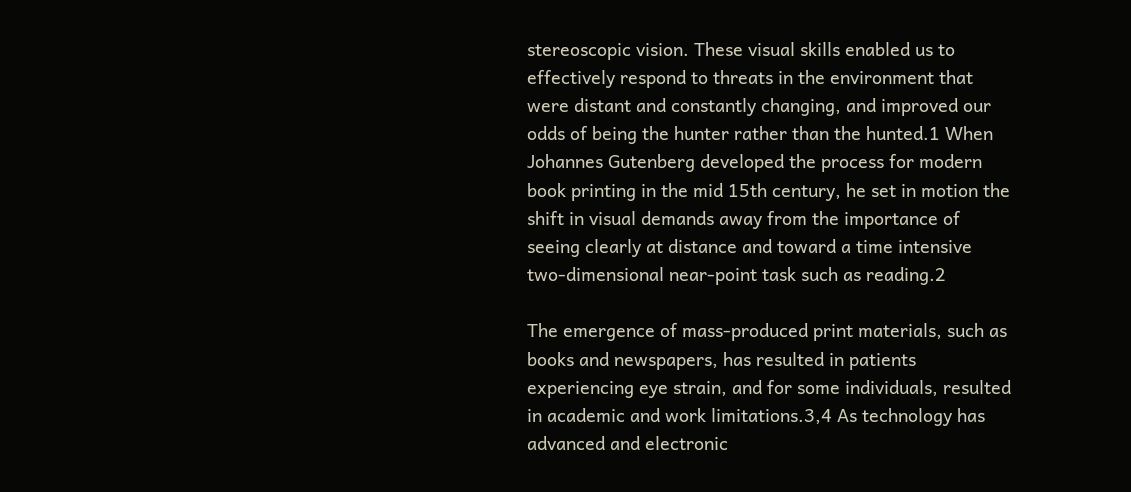stereoscopic vision. These visual skills enabled us to effectively respond to threats in the environment that were distant and constantly changing, and improved our odds of being the hunter rather than the hunted.1 When Johannes Gutenberg developed the process for modern book printing in the mid 15th century, he set in motion the shift in visual demands away from the importance of seeing clearly at distance and toward a time intensive two-dimensional near-point task such as reading.2

The emergence of mass-produced print materials, such as books and newspapers, has resulted in patients experiencing eye strain, and for some individuals, resulted in academic and work limitations.3,4 As technology has advanced and electronic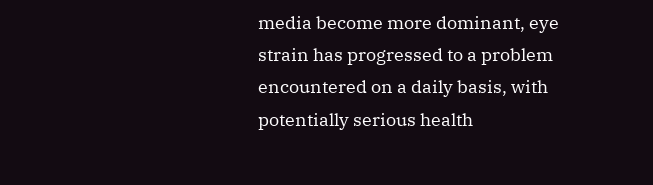media become more dominant, eye strain has progressed to a problem encountered on a daily basis, with potentially serious health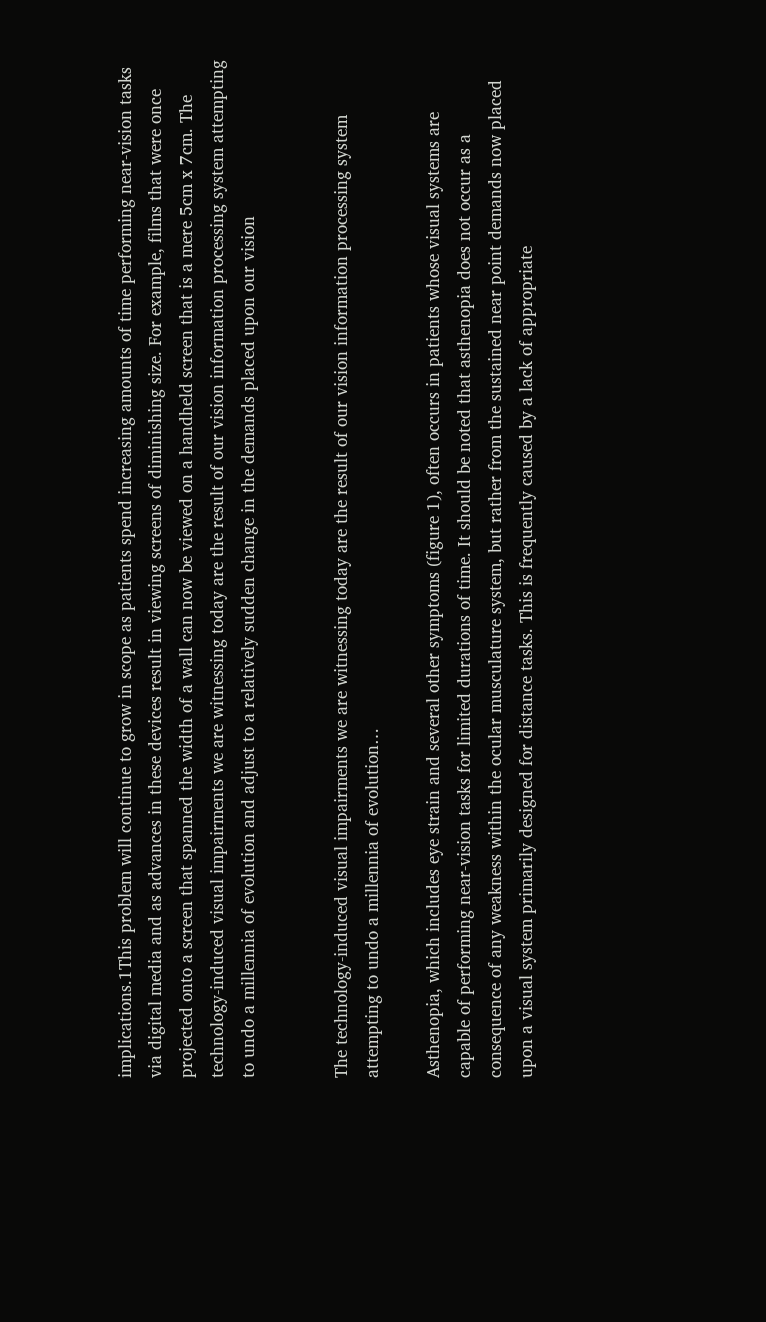implications.1This problem will continue to grow in scope as patients spend increasing amounts of time performing near-vision tasks via digital media and as advances in these devices result in viewing screens of diminishing size. For example, films that were once projected onto a screen that spanned the width of a wall can now be viewed on a handheld screen that is a mere 5cm x 7cm. The technology-induced visual impairments we are witnessing today are the result of our vision information processing system attempting to undo a millennia of evolution and adjust to a relatively sudden change in the demands placed upon our vision


The technology-induced visual impairments we are witnessing today are the result of our vision information processing system attempting to undo a millennia of evolution…

Asthenopia, which includes eye strain and several other symptoms (figure 1), often occurs in patients whose visual systems are capable of performing near-vision tasks for limited durations of time. It should be noted that asthenopia does not occur as a consequence of any weakness within the ocular musculature system, but rather from the sustained near point demands now placed upon a visual system primarily designed for distance tasks. This is frequently caused by a lack of appropriate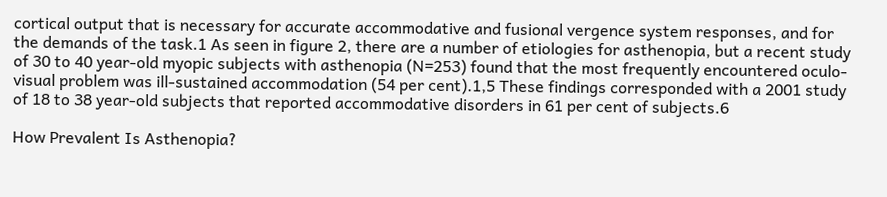cortical output that is necessary for accurate accommodative and fusional vergence system responses, and for the demands of the task.1 As seen in figure 2, there are a number of etiologies for asthenopia, but a recent study of 30 to 40 year-old myopic subjects with asthenopia (N=253) found that the most frequently encountered oculo-visual problem was ill-sustained accommodation (54 per cent).1,5 These findings corresponded with a 2001 study of 18 to 38 year-old subjects that reported accommodative disorders in 61 per cent of subjects.6

How Prevalent Is Asthenopia?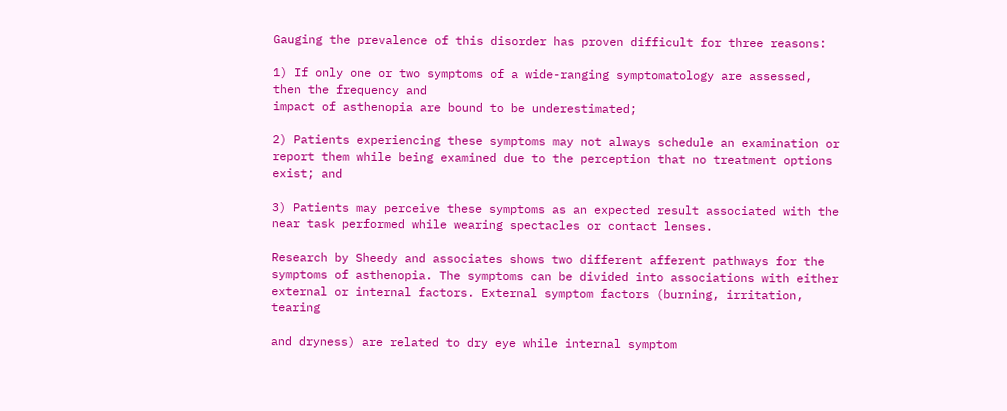Gauging the prevalence of this disorder has proven difficult for three reasons:

1) If only one or two symptoms of a wide-ranging symptomatology are assessed, then the frequency and
impact of asthenopia are bound to be underestimated;

2) Patients experiencing these symptoms may not always schedule an examination or report them while being examined due to the perception that no treatment options exist; and

3) Patients may perceive these symptoms as an expected result associated with the near task performed while wearing spectacles or contact lenses.

Research by Sheedy and associates shows two different afferent pathways for the symptoms of asthenopia. The symptoms can be divided into associations with either external or internal factors. External symptom factors (burning, irritation, tearing

and dryness) are related to dry eye while internal symptom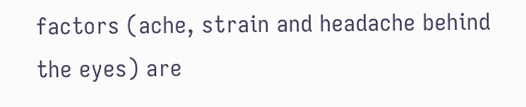factors (ache, strain and headache behind the eyes) are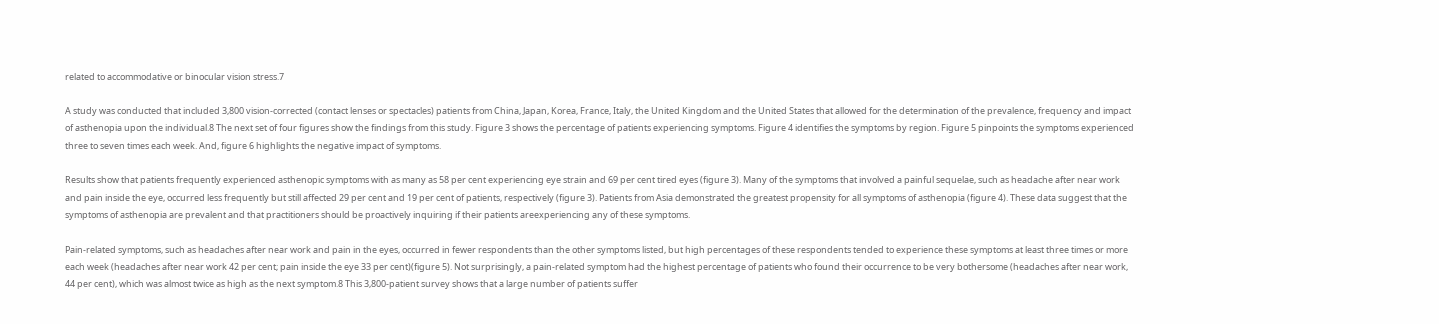related to accommodative or binocular vision stress.7

A study was conducted that included 3,800 vision-corrected (contact lenses or spectacles) patients from China, Japan, Korea, France, Italy, the United Kingdom and the United States that allowed for the determination of the prevalence, frequency and impact of asthenopia upon the individual.8 The next set of four figures show the findings from this study. Figure 3 shows the percentage of patients experiencing symptoms. Figure 4 identifies the symptoms by region. Figure 5 pinpoints the symptoms experienced three to seven times each week. And, figure 6 highlights the negative impact of symptoms.

Results show that patients frequently experienced asthenopic symptoms with as many as 58 per cent experiencing eye strain and 69 per cent tired eyes (figure 3). Many of the symptoms that involved a painful sequelae, such as headache after near work and pain inside the eye, occurred less frequently but still affected 29 per cent and 19 per cent of patients, respectively (figure 3). Patients from Asia demonstrated the greatest propensity for all symptoms of asthenopia (figure 4). These data suggest that the symptoms of asthenopia are prevalent and that practitioners should be proactively inquiring if their patients areexperiencing any of these symptoms.

Pain-related symptoms, such as headaches after near work and pain in the eyes, occurred in fewer respondents than the other symptoms listed, but high percentages of these respondents tended to experience these symptoms at least three times or more each week (headaches after near work 42 per cent; pain inside the eye 33 per cent)(figure 5). Not surprisingly, a pain-related symptom had the highest percentage of patients who found their occurrence to be very bothersome (headaches after near work, 44 per cent), which was almost twice as high as the next symptom.8 This 3,800-patient survey shows that a large number of patients suffer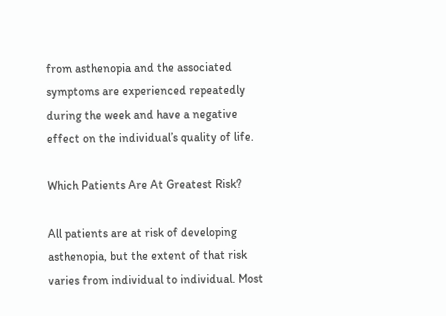from asthenopia and the associated symptoms are experienced repeatedly during the week and have a negative effect on the individual’s quality of life.

Which Patients Are At Greatest Risk?

All patients are at risk of developing asthenopia, but the extent of that risk varies from individual to individual. Most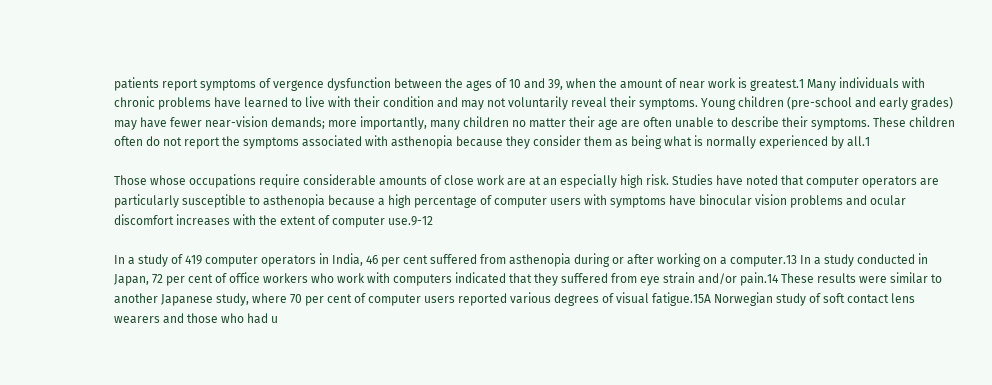patients report symptoms of vergence dysfunction between the ages of 10 and 39, when the amount of near work is greatest.1 Many individuals with chronic problems have learned to live with their condition and may not voluntarily reveal their symptoms. Young children (pre-school and early grades) may have fewer near-vision demands; more importantly, many children no matter their age are often unable to describe their symptoms. These children often do not report the symptoms associated with asthenopia because they consider them as being what is normally experienced by all.1

Those whose occupations require considerable amounts of close work are at an especially high risk. Studies have noted that computer operators are particularly susceptible to asthenopia because a high percentage of computer users with symptoms have binocular vision problems and ocular discomfort increases with the extent of computer use.9-12

In a study of 419 computer operators in India, 46 per cent suffered from asthenopia during or after working on a computer.13 In a study conducted in Japan, 72 per cent of office workers who work with computers indicated that they suffered from eye strain and/or pain.14 These results were similar to another Japanese study, where 70 per cent of computer users reported various degrees of visual fatigue.15A Norwegian study of soft contact lens wearers and those who had u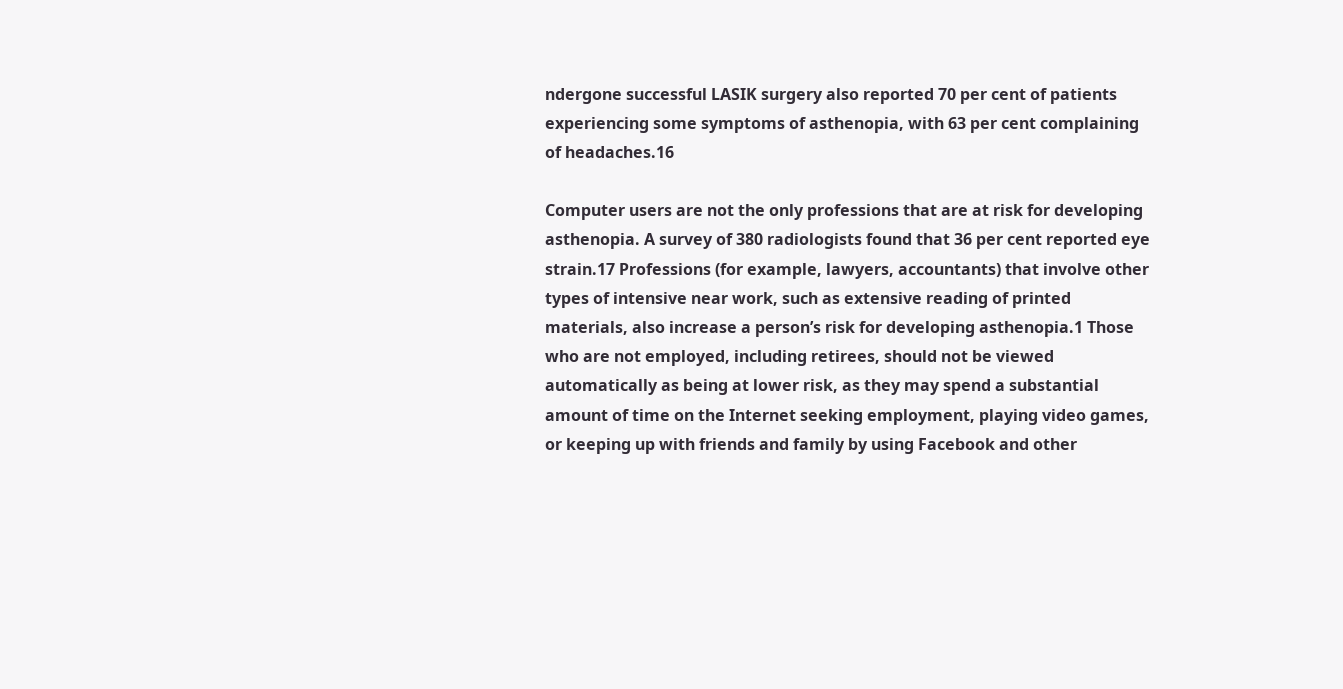ndergone successful LASIK surgery also reported 70 per cent of patients experiencing some symptoms of asthenopia, with 63 per cent complaining of headaches.16

Computer users are not the only professions that are at risk for developing asthenopia. A survey of 380 radiologists found that 36 per cent reported eye strain.17 Professions (for example, lawyers, accountants) that involve other types of intensive near work, such as extensive reading of printed materials, also increase a person’s risk for developing asthenopia.1 Those who are not employed, including retirees, should not be viewed automatically as being at lower risk, as they may spend a substantial amount of time on the Internet seeking employment, playing video games, or keeping up with friends and family by using Facebook and other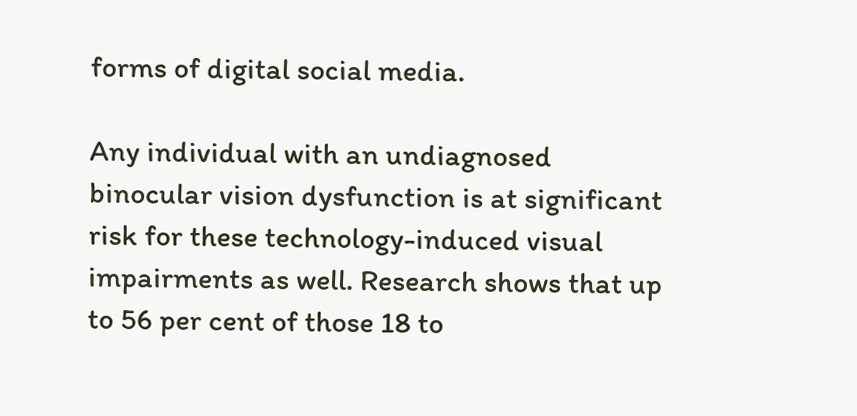forms of digital social media.

Any individual with an undiagnosed binocular vision dysfunction is at significant risk for these technology-induced visual impairments as well. Research shows that up to 56 per cent of those 18 to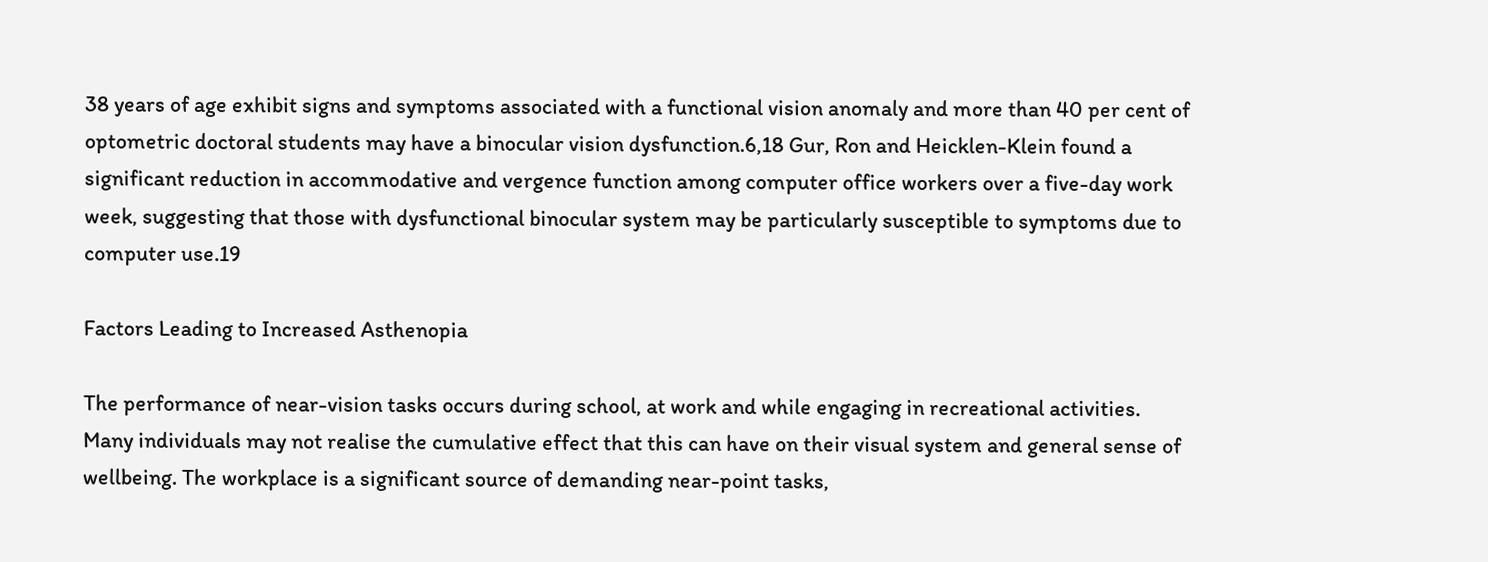38 years of age exhibit signs and symptoms associated with a functional vision anomaly and more than 40 per cent of optometric doctoral students may have a binocular vision dysfunction.6,18 Gur, Ron and Heicklen-Klein found a significant reduction in accommodative and vergence function among computer office workers over a five-day work week, suggesting that those with dysfunctional binocular system may be particularly susceptible to symptoms due to computer use.19

Factors Leading to Increased Asthenopia

The performance of near-vision tasks occurs during school, at work and while engaging in recreational activities. Many individuals may not realise the cumulative effect that this can have on their visual system and general sense of wellbeing. The workplace is a significant source of demanding near-point tasks,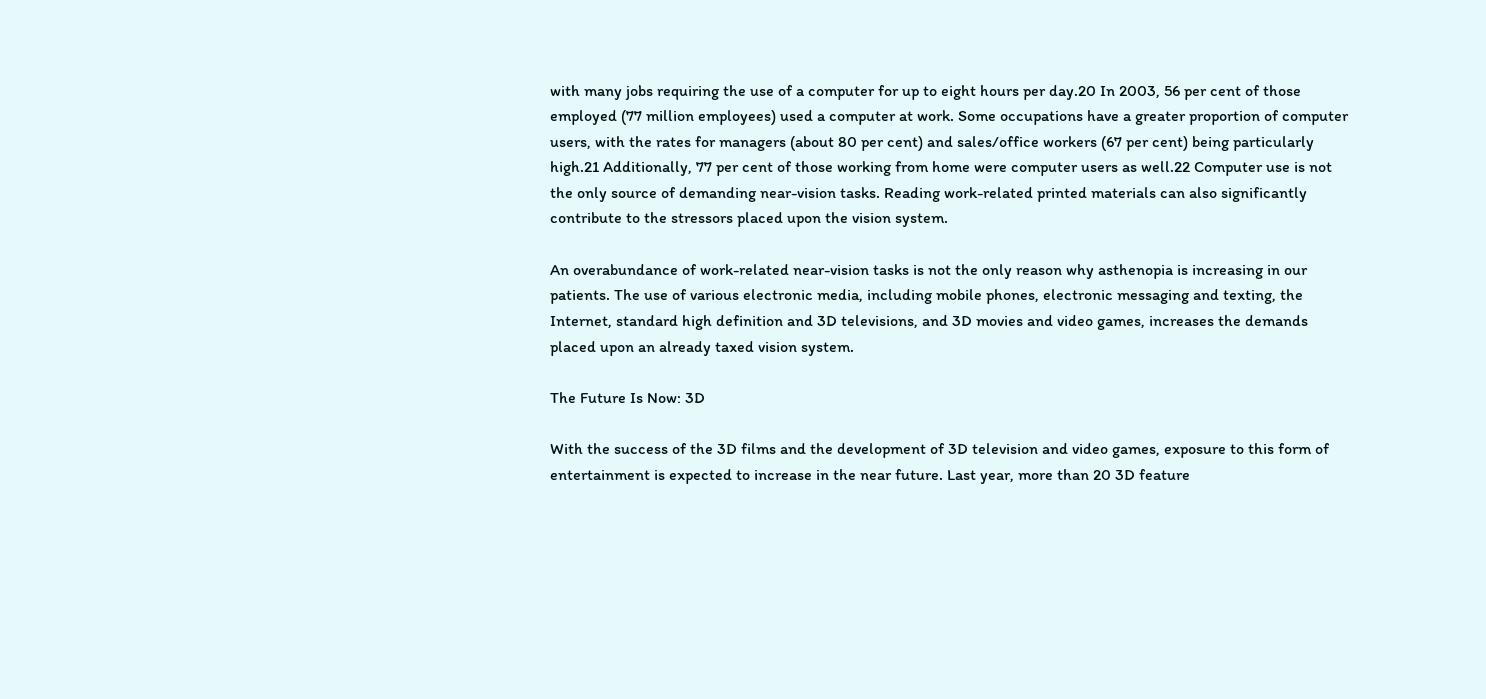with many jobs requiring the use of a computer for up to eight hours per day.20 In 2003, 56 per cent of those employed (77 million employees) used a computer at work. Some occupations have a greater proportion of computer users, with the rates for managers (about 80 per cent) and sales/office workers (67 per cent) being particularly high.21 Additionally, 77 per cent of those working from home were computer users as well.22 Computer use is not the only source of demanding near-vision tasks. Reading work-related printed materials can also significantly contribute to the stressors placed upon the vision system.

An overabundance of work-related near-vision tasks is not the only reason why asthenopia is increasing in our patients. The use of various electronic media, including mobile phones, electronic messaging and texting, the Internet, standard high definition and 3D televisions, and 3D movies and video games, increases the demands placed upon an already taxed vision system.

The Future Is Now: 3D

With the success of the 3D films and the development of 3D television and video games, exposure to this form of entertainment is expected to increase in the near future. Last year, more than 20 3D feature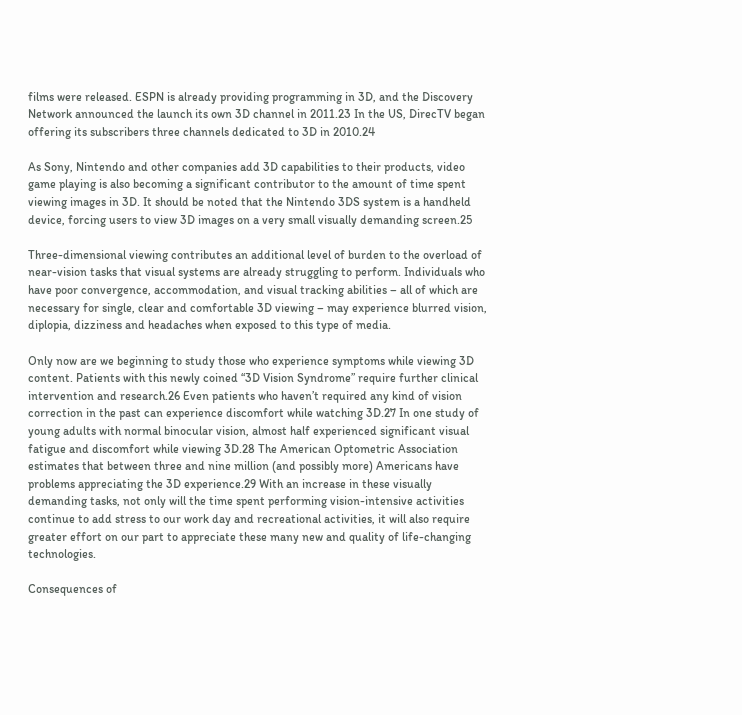films were released. ESPN is already providing programming in 3D, and the Discovery Network announced the launch its own 3D channel in 2011.23 In the US, DirecTV began offering its subscribers three channels dedicated to 3D in 2010.24

As Sony, Nintendo and other companies add 3D capabilities to their products, video game playing is also becoming a significant contributor to the amount of time spent viewing images in 3D. It should be noted that the Nintendo 3DS system is a handheld device, forcing users to view 3D images on a very small visually demanding screen.25

Three-dimensional viewing contributes an additional level of burden to the overload of near-vision tasks that visual systems are already struggling to perform. Individuals who have poor convergence, accommodation, and visual tracking abilities – all of which are necessary for single, clear and comfortable 3D viewing – may experience blurred vision, diplopia, dizziness and headaches when exposed to this type of media.

Only now are we beginning to study those who experience symptoms while viewing 3D content. Patients with this newly coined “3D Vision Syndrome” require further clinical intervention and research.26 Even patients who haven’t required any kind of vision correction in the past can experience discomfort while watching 3D.27 In one study of young adults with normal binocular vision, almost half experienced significant visual fatigue and discomfort while viewing 3D.28 The American Optometric Association estimates that between three and nine million (and possibly more) Americans have problems appreciating the 3D experience.29 With an increase in these visually demanding tasks, not only will the time spent performing vision-intensive activities continue to add stress to our work day and recreational activities, it will also require greater effort on our part to appreciate these many new and quality of life-changing technologies.

Consequences of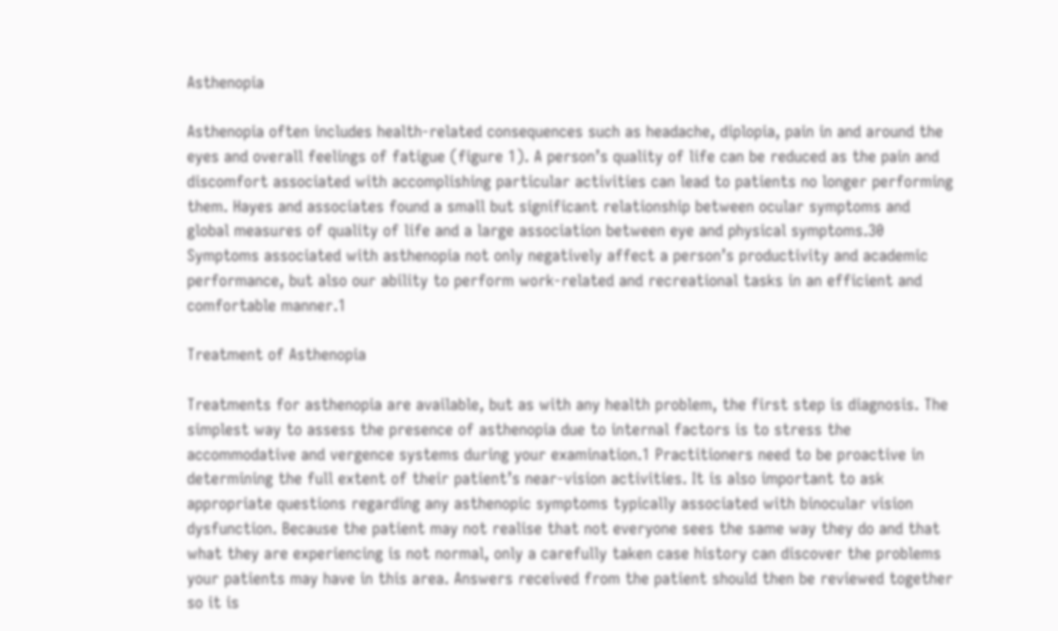Asthenopia

Asthenopia often includes health-related consequences such as headache, diplopia, pain in and around the eyes and overall feelings of fatigue (figure 1). A person’s quality of life can be reduced as the pain and discomfort associated with accomplishing particular activities can lead to patients no longer performing them. Hayes and associates found a small but significant relationship between ocular symptoms and global measures of quality of life and a large association between eye and physical symptoms.30 Symptoms associated with asthenopia not only negatively affect a person’s productivity and academic performance, but also our ability to perform work-related and recreational tasks in an efficient and comfortable manner.1

Treatment of Asthenopia

Treatments for asthenopia are available, but as with any health problem, the first step is diagnosis. The simplest way to assess the presence of asthenopia due to internal factors is to stress the accommodative and vergence systems during your examination.1 Practitioners need to be proactive in determining the full extent of their patient’s near-vision activities. It is also important to ask appropriate questions regarding any asthenopic symptoms typically associated with binocular vision dysfunction. Because the patient may not realise that not everyone sees the same way they do and that what they are experiencing is not normal, only a carefully taken case history can discover the problems your patients may have in this area. Answers received from the patient should then be reviewed together so it is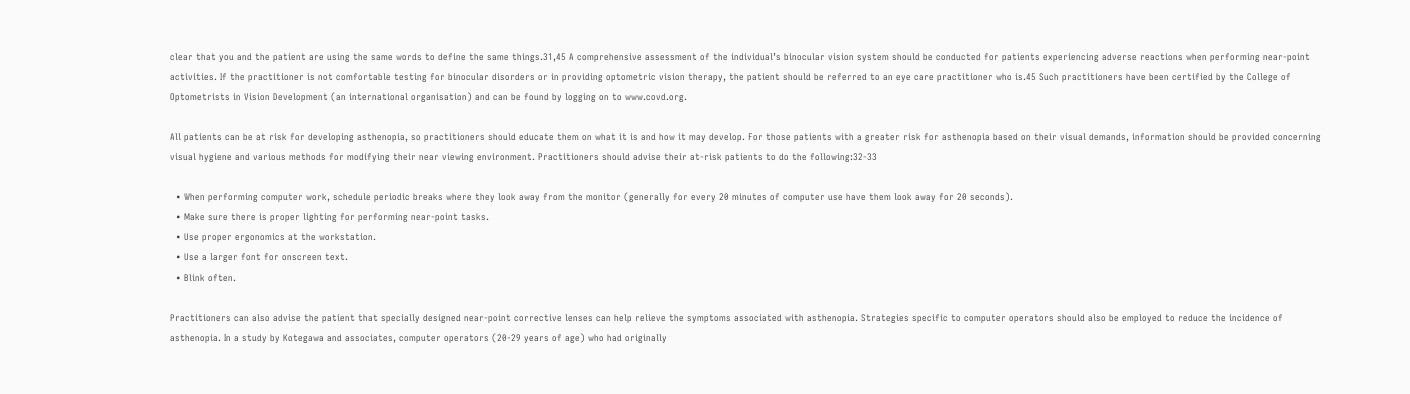clear that you and the patient are using the same words to define the same things.31,45 A comprehensive assessment of the individual’s binocular vision system should be conducted for patients experiencing adverse reactions when performing near-point activities. If the practitioner is not comfortable testing for binocular disorders or in providing optometric vision therapy, the patient should be referred to an eye care practitioner who is.45 Such practitioners have been certified by the College of Optometrists in Vision Development (an international organisation) and can be found by logging on to www.covd.org.

All patients can be at risk for developing asthenopia, so practitioners should educate them on what it is and how it may develop. For those patients with a greater risk for asthenopia based on their visual demands, information should be provided concerning visual hygiene and various methods for modifying their near viewing environment. Practitioners should advise their at-risk patients to do the following:32-33

  • When performing computer work, schedule periodic breaks where they look away from the monitor (generally for every 20 minutes of computer use have them look away for 20 seconds).
  • Make sure there is proper lighting for performing near-point tasks.
  • Use proper ergonomics at the workstation.
  • Use a larger font for onscreen text.
  • Blink often.

Practitioners can also advise the patient that specially designed near-point corrective lenses can help relieve the symptoms associated with asthenopia. Strategies specific to computer operators should also be employed to reduce the incidence of asthenopia. In a study by Kotegawa and associates, computer operators (20-29 years of age) who had originally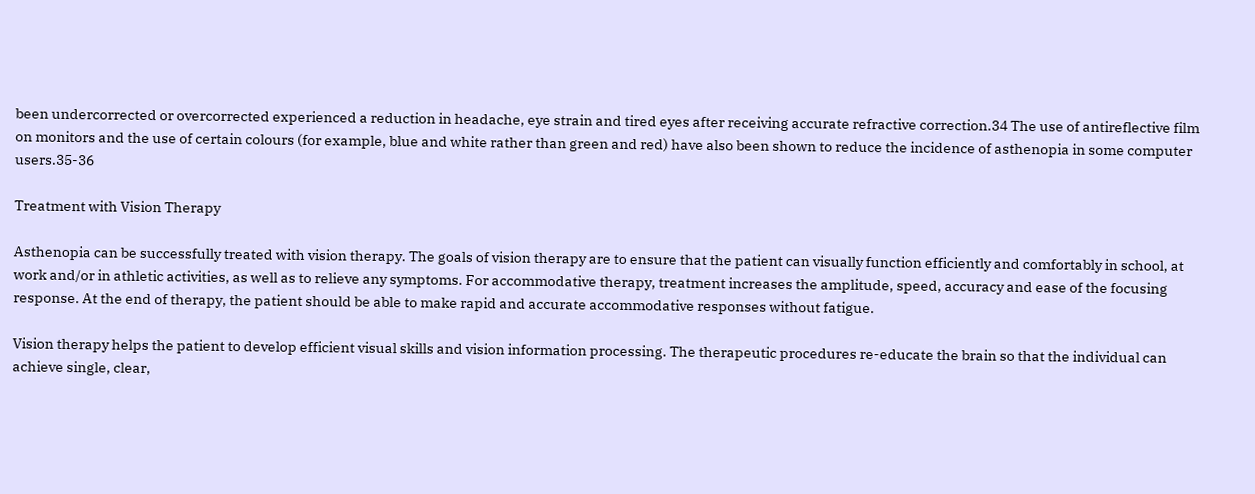been undercorrected or overcorrected experienced a reduction in headache, eye strain and tired eyes after receiving accurate refractive correction.34 The use of antireflective film on monitors and the use of certain colours (for example, blue and white rather than green and red) have also been shown to reduce the incidence of asthenopia in some computer users.35-36

Treatment with Vision Therapy

Asthenopia can be successfully treated with vision therapy. The goals of vision therapy are to ensure that the patient can visually function efficiently and comfortably in school, at work and/or in athletic activities, as well as to relieve any symptoms. For accommodative therapy, treatment increases the amplitude, speed, accuracy and ease of the focusing response. At the end of therapy, the patient should be able to make rapid and accurate accommodative responses without fatigue.

Vision therapy helps the patient to develop efficient visual skills and vision information processing. The therapeutic procedures re-educate the brain so that the individual can achieve single, clear,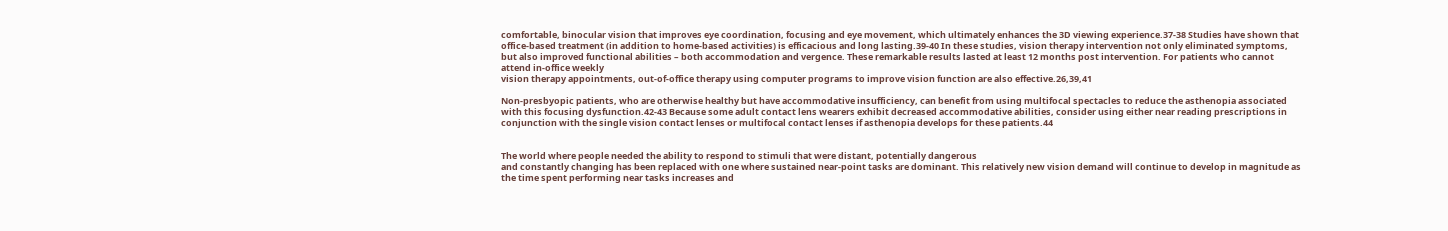comfortable, binocular vision that improves eye coordination, focusing and eye movement, which ultimately enhances the 3D viewing experience.37-38 Studies have shown that office-based treatment (in addition to home-based activities) is efficacious and long lasting.39-40 In these studies, vision therapy intervention not only eliminated symptoms, but also improved functional abilities – both accommodation and vergence. These remarkable results lasted at least 12 months post intervention. For patients who cannot attend in-office weekly
vision therapy appointments, out-of-office therapy using computer programs to improve vision function are also effective.26,39,41

Non-presbyopic patients, who are otherwise healthy but have accommodative insufficiency, can benefit from using multifocal spectacles to reduce the asthenopia associated with this focusing dysfunction.42-43 Because some adult contact lens wearers exhibit decreased accommodative abilities, consider using either near reading prescriptions in conjunction with the single vision contact lenses or multifocal contact lenses if asthenopia develops for these patients.44


The world where people needed the ability to respond to stimuli that were distant, potentially dangerous
and constantly changing has been replaced with one where sustained near-point tasks are dominant. This relatively new vision demand will continue to develop in magnitude as the time spent performing near tasks increases and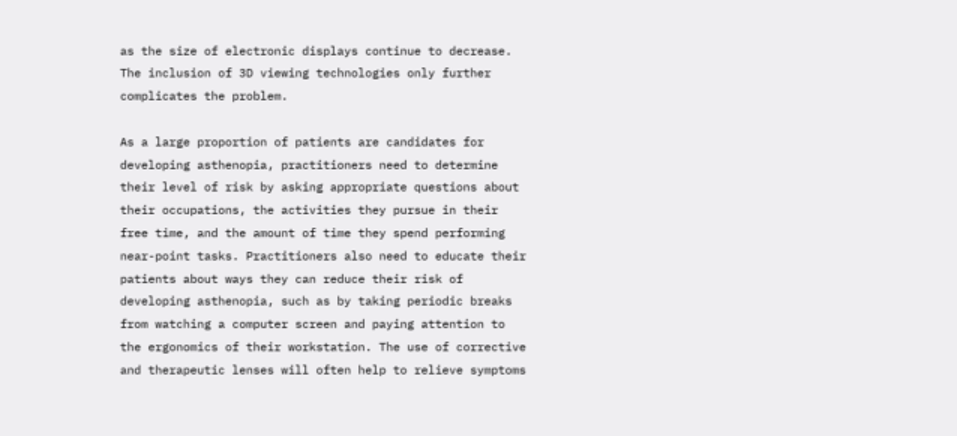as the size of electronic displays continue to decrease. The inclusion of 3D viewing technologies only further complicates the problem.

As a large proportion of patients are candidates for developing asthenopia, practitioners need to determine their level of risk by asking appropriate questions about their occupations, the activities they pursue in their free time, and the amount of time they spend performing near-point tasks. Practitioners also need to educate their patients about ways they can reduce their risk of developing asthenopia, such as by taking periodic breaks from watching a computer screen and paying attention to the ergonomics of their workstation. The use of corrective and therapeutic lenses will often help to relieve symptoms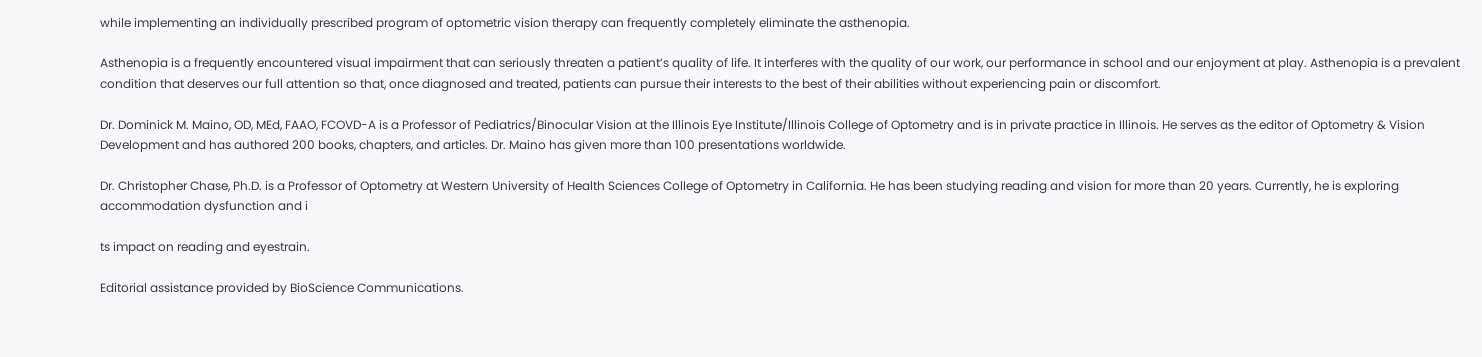while implementing an individually prescribed program of optometric vision therapy can frequently completely eliminate the asthenopia.

Asthenopia is a frequently encountered visual impairment that can seriously threaten a patient’s quality of life. It interferes with the quality of our work, our performance in school and our enjoyment at play. Asthenopia is a prevalent condition that deserves our full attention so that, once diagnosed and treated, patients can pursue their interests to the best of their abilities without experiencing pain or discomfort.

Dr. Dominick M. Maino, OD, MEd, FAAO, FCOVD-A is a Professor of Pediatrics/Binocular Vision at the Illinois Eye Institute/Illinois College of Optometry and is in private practice in Illinois. He serves as the editor of Optometry & Vision Development and has authored 200 books, chapters, and articles. Dr. Maino has given more than 100 presentations worldwide.

Dr. Christopher Chase, Ph.D. is a Professor of Optometry at Western University of Health Sciences College of Optometry in California. He has been studying reading and vision for more than 20 years. Currently, he is exploring accommodation dysfunction and i

ts impact on reading and eyestrain.

Editorial assistance provided by BioScience Communications.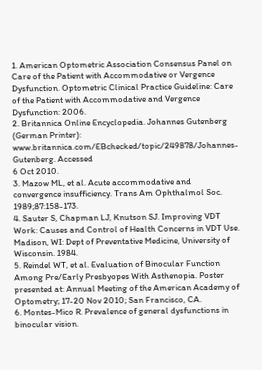1. American Optometric Association Consensus Panel on Care of the Patient with Accommodative or Vergence Dysfunction. Optometric Clinical Practice Guideline: Care of the Patient with Accommodative and Vergence Dysfunction: 2006.
2. Britannica Online Encyclopedia. Johannes Gutenberg (German Printer): www.britannica.com/EBchecked/topic/249878/Johannes-Gutenberg. Accessed
6 Oct 2010.
3. Mazow ML, et al. Acute accommodative and convergence insufficiency. Trans Am Ophthalmol Soc. 1989;87:158-173.
4. Sauter S, Chapman LJ, Knutson SJ. Improving VDT Work: Causes and Control of Health Concerns in VDT Use. Madison, WI: Dept of Preventative Medicine, University of Wisconsin. 1984.
5. Reindel WT, et al. Evaluation of Binocular Function Among Pre/Early Presbyopes With Asthenopia. Poster presented at: Annual Meeting of the American Academy of Optometry; 17-20 Nov 2010; San Francisco, CA.
6. Montes-Mico R. Prevalence of general dysfunctions in binocular vision.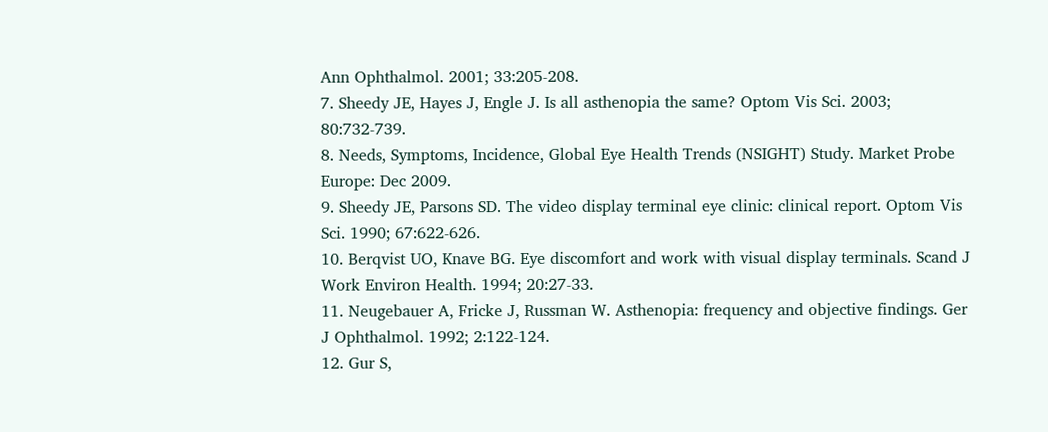Ann Ophthalmol. 2001; 33:205-208.
7. Sheedy JE, Hayes J, Engle J. Is all asthenopia the same? Optom Vis Sci. 2003; 80:732-739.
8. Needs, Symptoms, Incidence, Global Eye Health Trends (NSIGHT) Study. Market Probe Europe: Dec 2009.
9. Sheedy JE, Parsons SD. The video display terminal eye clinic: clinical report. Optom Vis Sci. 1990; 67:622-626.
10. Berqvist UO, Knave BG. Eye discomfort and work with visual display terminals. Scand J Work Environ Health. 1994; 20:27-33.
11. Neugebauer A, Fricke J, Russman W. Asthenopia: frequency and objective findings. Ger J Ophthalmol. 1992; 2:122-124.
12. Gur S,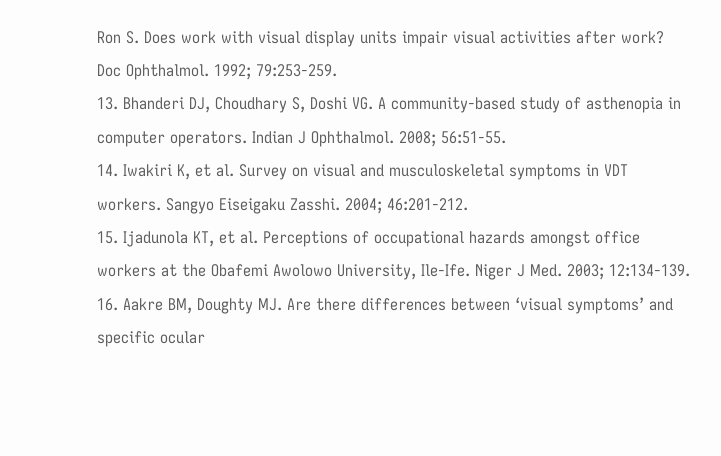Ron S. Does work with visual display units impair visual activities after work? Doc Ophthalmol. 1992; 79:253-259.
13. Bhanderi DJ, Choudhary S, Doshi VG. A community-based study of asthenopia in computer operators. Indian J Ophthalmol. 2008; 56:51-55.
14. Iwakiri K, et al. Survey on visual and musculoskeletal symptoms in VDT workers. Sangyo Eiseigaku Zasshi. 2004; 46:201-212.
15. Ijadunola KT, et al. Perceptions of occupational hazards amongst office workers at the Obafemi Awolowo University, Ile-Ife. Niger J Med. 2003; 12:134-139.
16. Aakre BM, Doughty MJ. Are there differences between ‘visual symptoms’ and specific ocular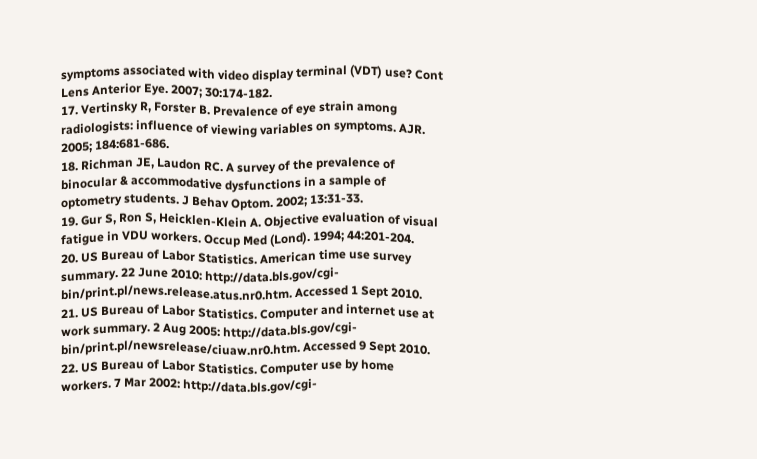symptoms associated with video display terminal (VDT) use? Cont Lens Anterior Eye. 2007; 30:174-182.
17. Vertinsky R, Forster B. Prevalence of eye strain among radiologists: influence of viewing variables on symptoms. AJR. 2005; 184:681-686.
18. Richman JE, Laudon RC. A survey of the prevalence of binocular & accommodative dysfunctions in a sample of optometry students. J Behav Optom. 2002; 13:31-33.
19. Gur S, Ron S, Heicklen-Klein A. Objective evaluation of visual fatigue in VDU workers. Occup Med (Lond). 1994; 44:201-204.
20. US Bureau of Labor Statistics. American time use survey summary. 22 June 2010: http://data.bls.gov/cgi-bin/print.pl/news.release.atus.nr0.htm. Accessed 1 Sept 2010.
21. US Bureau of Labor Statistics. Computer and internet use at work summary. 2 Aug 2005: http://data.bls.gov/cgi-bin/print.pl/newsrelease/ciuaw.nr0.htm. Accessed 9 Sept 2010.
22. US Bureau of Labor Statistics. Computer use by home workers. 7 Mar 2002: http://data.bls.gov/cgi-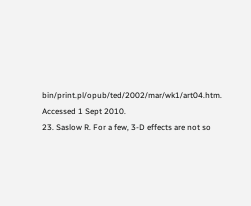bin/print.pl/opub/ted/2002/mar/wk1/art04.htm. Accessed 1 Sept 2010.
23. Saslow R. For a few, 3-D effects are not so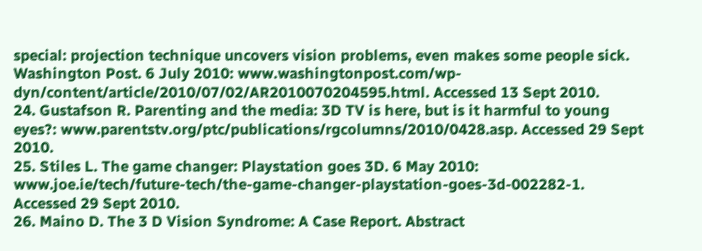special: projection technique uncovers vision problems, even makes some people sick. Washington Post. 6 July 2010: www.washingtonpost.com/wp-dyn/content/article/2010/07/02/AR2010070204595.html. Accessed 13 Sept 2010.
24. Gustafson R. Parenting and the media: 3D TV is here, but is it harmful to young eyes?: www.parentstv.org/ptc/publications/rgcolumns/2010/0428.asp. Accessed 29 Sept 2010.
25. Stiles L. The game changer: Playstation goes 3D. 6 May 2010: www.joe.ie/tech/future-tech/the-game-changer-playstation-goes-3d-002282-1. Accessed 29 Sept 2010.
26. Maino D. The 3 D Vision Syndrome: A Case Report. Abstract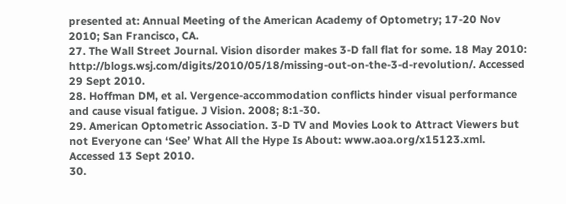presented at: Annual Meeting of the American Academy of Optometry; 17-20 Nov 2010; San Francisco, CA.
27. The Wall Street Journal. Vision disorder makes 3-D fall flat for some. 18 May 2010: http://blogs.wsj.com/digits/2010/05/18/missing-out-on-the-3-d-revolution/. Accessed 29 Sept 2010.
28. Hoffman DM, et al. Vergence-accommodation conflicts hinder visual performance and cause visual fatigue. J Vision. 2008; 8:1-30.
29. American Optometric Association. 3-D TV and Movies Look to Attract Viewers but not Everyone can ‘See’ What All the Hype Is About: www.aoa.org/x15123.xml. Accessed 13 Sept 2010.
30.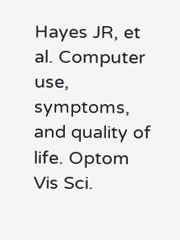Hayes JR, et al. Computer use, symptoms, and quality of life. Optom Vis Sci.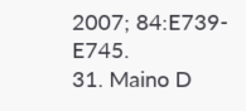2007; 84:E739-E745.
31. Maino D